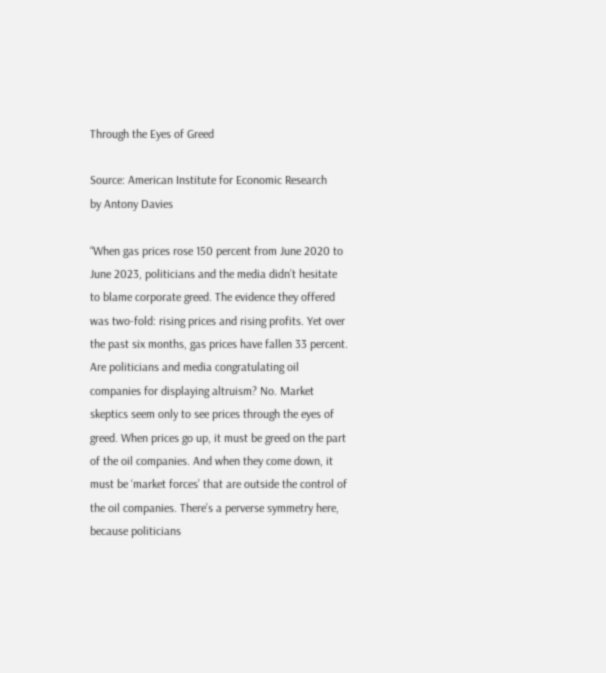Through the Eyes of Greed

Source: American Institute for Economic Research
by Antony Davies

“When gas prices rose 150 percent from June 2020 to June 2023, politicians and the media didn’t hesitate to blame corporate greed. The evidence they offered was two-fold: rising prices and rising profits. Yet over the past six months, gas prices have fallen 33 percent. Are politicians and media congratulating oil companies for displaying altruism? No. Market skeptics seem only to see prices through the eyes of greed. When prices go up, it must be greed on the part of the oil companies. And when they come down, it must be ‘market forces’ that are outside the control of the oil companies. There’s a perverse symmetry here, because politicians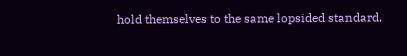hold themselves to the same lopsided standard,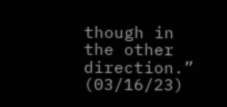though in the other direction.” (03/16/23)